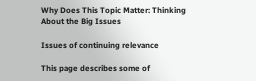Why Does This Topic Matter: Thinking About the Big Issues

Issues of continuing relevance

This page describes some of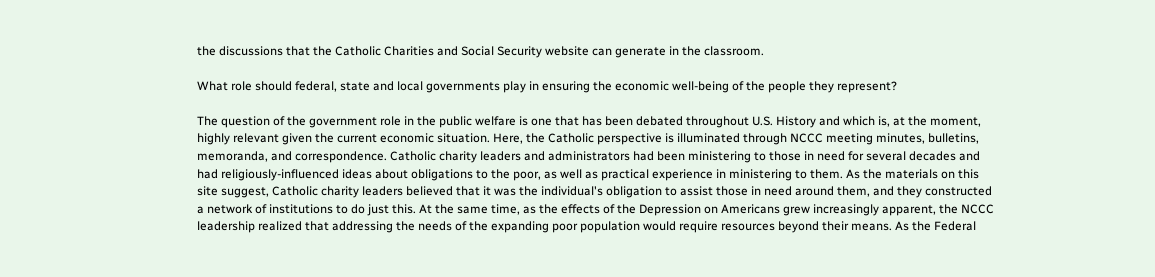the discussions that the Catholic Charities and Social Security website can generate in the classroom.

What role should federal, state and local governments play in ensuring the economic well-being of the people they represent?

The question of the government role in the public welfare is one that has been debated throughout U.S. History and which is, at the moment, highly relevant given the current economic situation. Here, the Catholic perspective is illuminated through NCCC meeting minutes, bulletins, memoranda, and correspondence. Catholic charity leaders and administrators had been ministering to those in need for several decades and had religiously-influenced ideas about obligations to the poor, as well as practical experience in ministering to them. As the materials on this site suggest, Catholic charity leaders believed that it was the individual's obligation to assist those in need around them, and they constructed a network of institutions to do just this. At the same time, as the effects of the Depression on Americans grew increasingly apparent, the NCCC leadership realized that addressing the needs of the expanding poor population would require resources beyond their means. As the Federal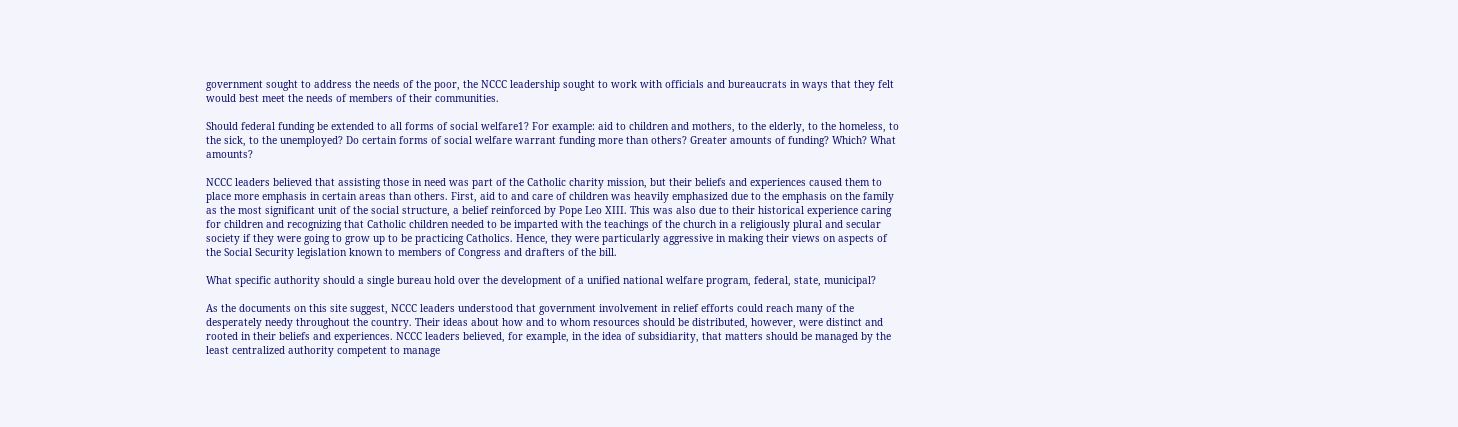government sought to address the needs of the poor, the NCCC leadership sought to work with officials and bureaucrats in ways that they felt would best meet the needs of members of their communities.

Should federal funding be extended to all forms of social welfare1? For example: aid to children and mothers, to the elderly, to the homeless, to the sick, to the unemployed? Do certain forms of social welfare warrant funding more than others? Greater amounts of funding? Which? What amounts?

NCCC leaders believed that assisting those in need was part of the Catholic charity mission, but their beliefs and experiences caused them to place more emphasis in certain areas than others. First, aid to and care of children was heavily emphasized due to the emphasis on the family as the most significant unit of the social structure, a belief reinforced by Pope Leo XIII. This was also due to their historical experience caring for children and recognizing that Catholic children needed to be imparted with the teachings of the church in a religiously plural and secular society if they were going to grow up to be practicing Catholics. Hence, they were particularly aggressive in making their views on aspects of the Social Security legislation known to members of Congress and drafters of the bill.

What specific authority should a single bureau hold over the development of a unified national welfare program, federal, state, municipal?

As the documents on this site suggest, NCCC leaders understood that government involvement in relief efforts could reach many of the desperately needy throughout the country. Their ideas about how and to whom resources should be distributed, however, were distinct and rooted in their beliefs and experiences. NCCC leaders believed, for example, in the idea of subsidiarity, that matters should be managed by the least centralized authority competent to manage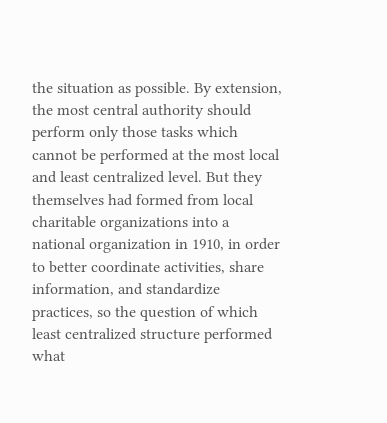the situation as possible. By extension, the most central authority should perform only those tasks which cannot be performed at the most local and least centralized level. But they themselves had formed from local charitable organizations into a national organization in 1910, in order to better coordinate activities, share information, and standardize practices, so the question of which least centralized structure performed what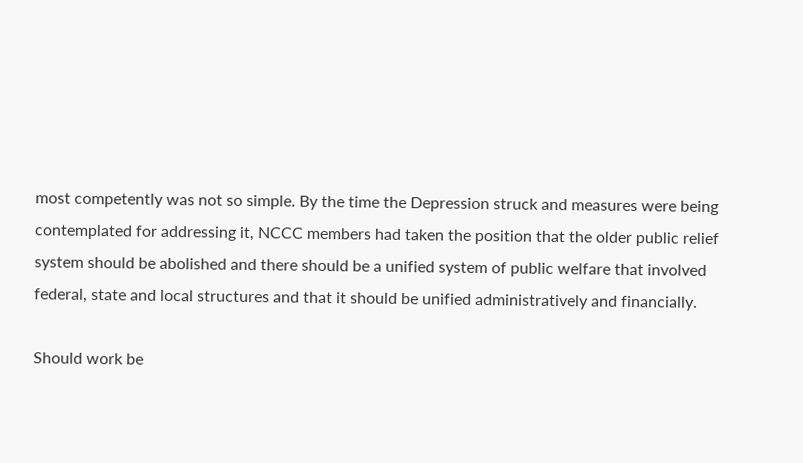most competently was not so simple. By the time the Depression struck and measures were being contemplated for addressing it, NCCC members had taken the position that the older public relief system should be abolished and there should be a unified system of public welfare that involved federal, state and local structures and that it should be unified administratively and financially.

Should work be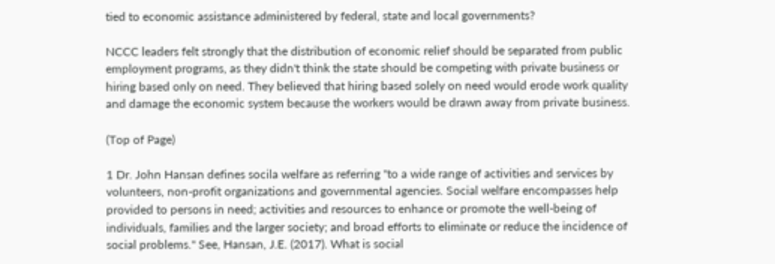tied to economic assistance administered by federal, state and local governments?

NCCC leaders felt strongly that the distribution of economic relief should be separated from public employment programs, as they didn't think the state should be competing with private business or hiring based only on need. They believed that hiring based solely on need would erode work quality and damage the economic system because the workers would be drawn away from private business.

(Top of Page)

1 Dr. John Hansan defines socila welfare as referring "to a wide range of activities and services by volunteers, non-profit organizations and governmental agencies. Social welfare encompasses help provided to persons in need; activities and resources to enhance or promote the well-being of individuals, families and the larger society; and broad efforts to eliminate or reduce the incidence of social problems." See, Hansan, J.E. (2017). What is social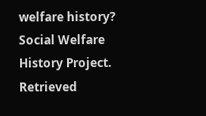welfare history? Social Welfare History Project. Retrieved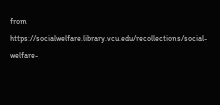from https://socialwelfare.library.vcu.edu/recollections/social-welfare-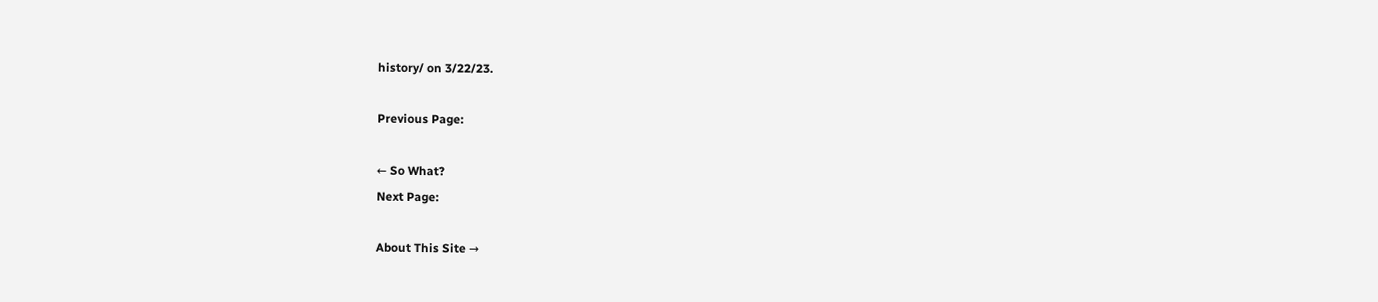history/ on 3/22/23.

Previous Page:

← So What?
Next Page:

About This Site →